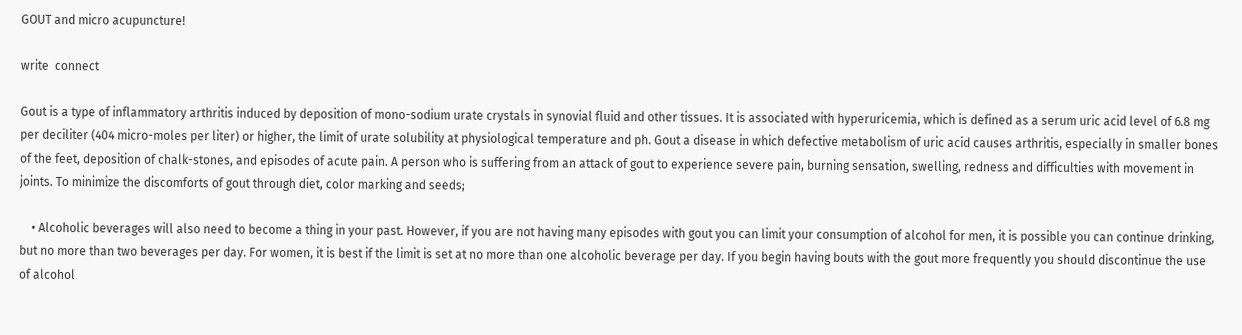GOUT and micro acupuncture!

write  connect

Gout is a type of inflammatory arthritis induced by deposition of mono-sodium urate crystals in synovial fluid and other tissues. It is associated with hyperuricemia, which is defined as a serum uric acid level of 6.8 mg per deciliter (404 micro-moles per liter) or higher, the limit of urate solubility at physiological temperature and ph. Gout a disease in which defective metabolism of uric acid causes arthritis, especially in smaller bones of the feet, deposition of chalk-stones, and episodes of acute pain. A person who is suffering from an attack of gout to experience severe pain, burning sensation, swelling, redness and difficulties with movement in joints. To minimize the discomforts of gout through diet, color marking and seeds;

    • Alcoholic beverages will also need to become a thing in your past. However, if you are not having many episodes with gout you can limit your consumption of alcohol for men, it is possible you can continue drinking, but no more than two beverages per day. For women, it is best if the limit is set at no more than one alcoholic beverage per day. If you begin having bouts with the gout more frequently you should discontinue the use of alcohol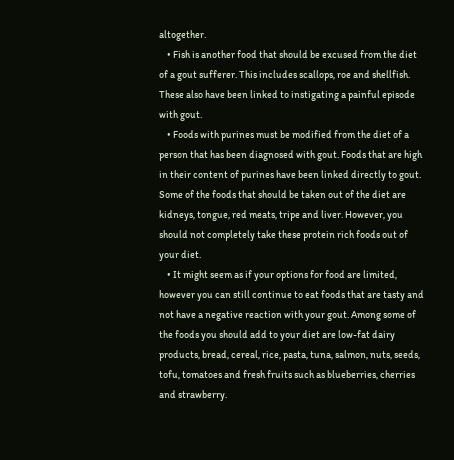altogether.
    • Fish is another food that should be excused from the diet of a gout sufferer. This includes scallops, roe and shellfish. These also have been linked to instigating a painful episode with gout.
    • Foods with purines must be modified from the diet of a person that has been diagnosed with gout. Foods that are high in their content of purines have been linked directly to gout. Some of the foods that should be taken out of the diet are kidneys, tongue, red meats, tripe and liver. However, you should not completely take these protein rich foods out of your diet.
    • It might seem as if your options for food are limited, however you can still continue to eat foods that are tasty and not have a negative reaction with your gout. Among some of the foods you should add to your diet are low-fat dairy products, bread, cereal, rice, pasta, tuna, salmon, nuts, seeds, tofu, tomatoes and fresh fruits such as blueberries, cherries and strawberry.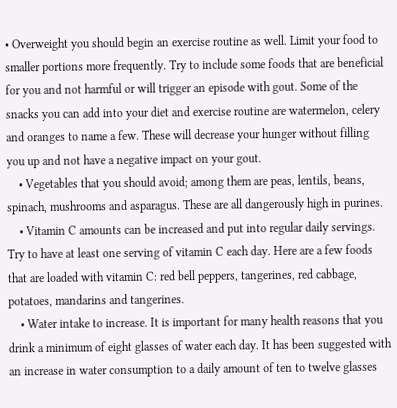• Overweight you should begin an exercise routine as well. Limit your food to smaller portions more frequently. Try to include some foods that are beneficial for you and not harmful or will trigger an episode with gout. Some of the snacks you can add into your diet and exercise routine are watermelon, celery and oranges to name a few. These will decrease your hunger without filling you up and not have a negative impact on your gout.
    • Vegetables that you should avoid; among them are peas, lentils, beans, spinach, mushrooms and asparagus. These are all dangerously high in purines.
    • Vitamin C amounts can be increased and put into regular daily servings. Try to have at least one serving of vitamin C each day. Here are a few foods that are loaded with vitamin C: red bell peppers, tangerines, red cabbage, potatoes, mandarins and tangerines.
    • Water intake to increase. It is important for many health reasons that you drink a minimum of eight glasses of water each day. It has been suggested with an increase in water consumption to a daily amount of ten to twelve glasses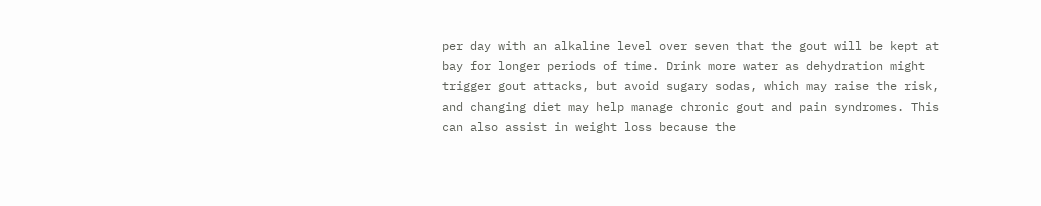per day with an alkaline level over seven that the gout will be kept at bay for longer periods of time. Drink more water as dehydration might trigger gout attacks, but avoid sugary sodas, which may raise the risk, and changing diet may help manage chronic gout and pain syndromes. This can also assist in weight loss because the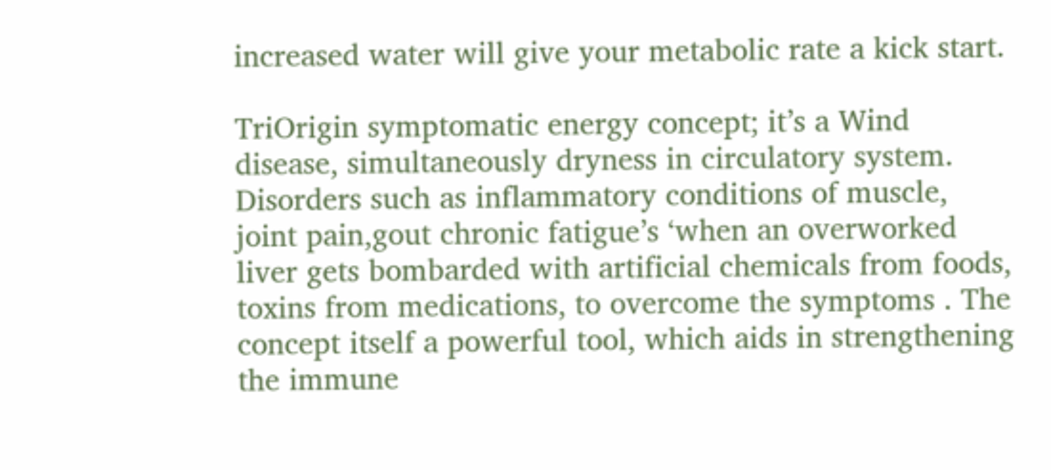increased water will give your metabolic rate a kick start.

TriOrigin symptomatic energy concept; it’s a Wind disease, simultaneously dryness in circulatory system. Disorders such as inflammatory conditions of muscle, joint pain,gout chronic fatigue’s ‘when an overworked liver gets bombarded with artificial chemicals from foods, toxins from medications, to overcome the symptoms . The concept itself a powerful tool, which aids in strengthening the immune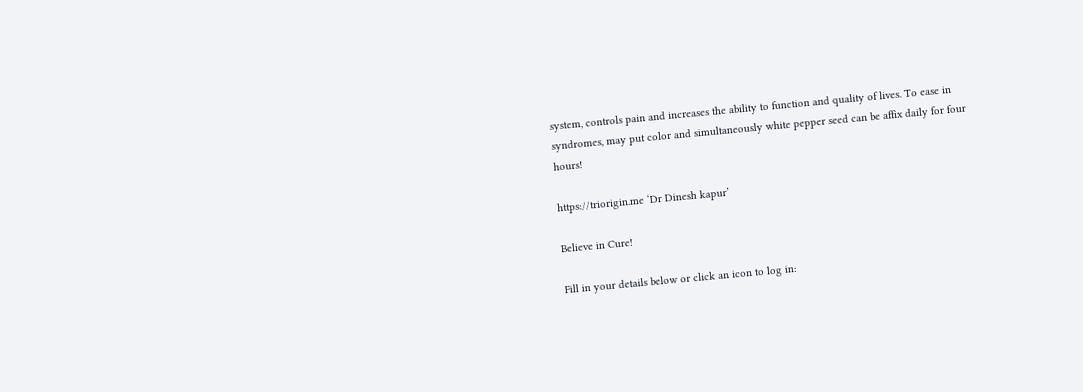system, controls pain and increases the ability to function and quality of lives. To ease in syndromes, may put color and simultaneously white pepper seed can be affix daily for four hours!

https://triorigin.me ‘Dr Dinesh kapur’

Believe in Cure!

Fill in your details below or click an icon to log in: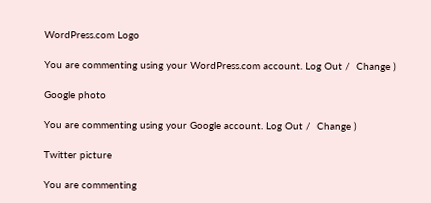WordPress.com Logo

You are commenting using your WordPress.com account. Log Out /  Change )

Google photo

You are commenting using your Google account. Log Out /  Change )

Twitter picture

You are commenting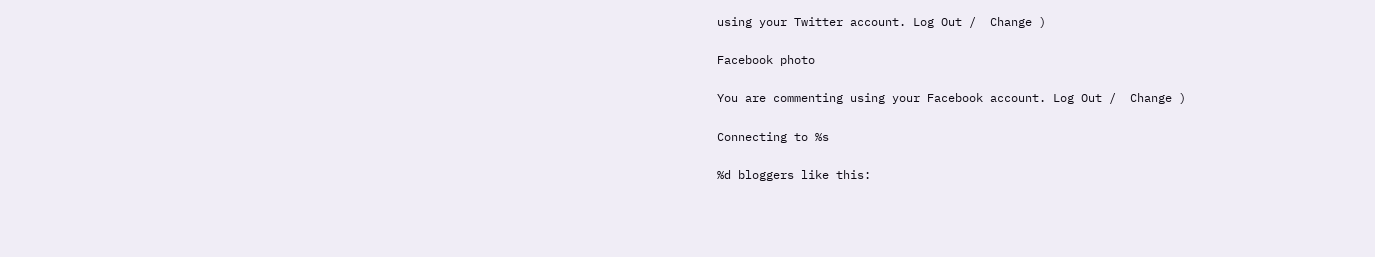using your Twitter account. Log Out /  Change )

Facebook photo

You are commenting using your Facebook account. Log Out /  Change )

Connecting to %s

%d bloggers like this: